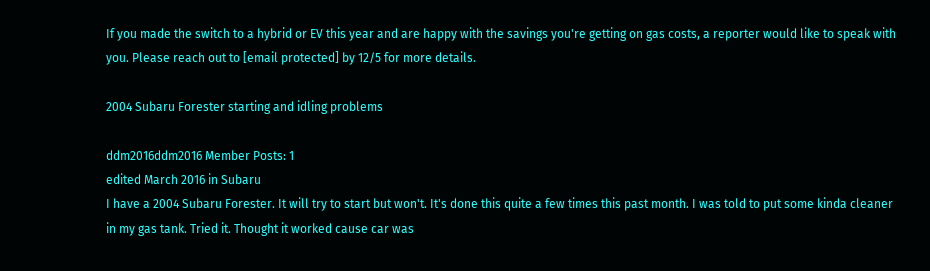If you made the switch to a hybrid or EV this year and are happy with the savings you're getting on gas costs, a reporter would like to speak with you. Please reach out to [email protected] by 12/5 for more details.

2004 Subaru Forester starting and idling problems

ddm2016ddm2016 Member Posts: 1
edited March 2016 in Subaru
I have a 2004 Subaru Forester. It will try to start but won't. It's done this quite a few times this past month. I was told to put some kinda cleaner in my gas tank. Tried it. Thought it worked cause car was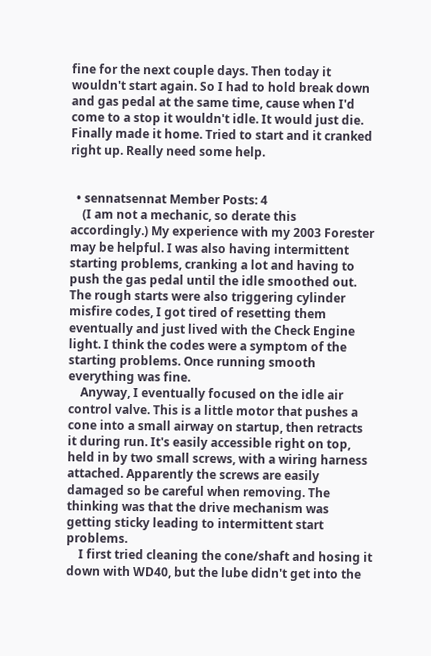fine for the next couple days. Then today it wouldn't start again. So I had to hold break down and gas pedal at the same time, cause when I'd come to a stop it wouldn't idle. It would just die. Finally made it home. Tried to start and it cranked right up. Really need some help.


  • sennatsennat Member Posts: 4
    (I am not a mechanic, so derate this accordingly.) My experience with my 2003 Forester may be helpful. I was also having intermittent starting problems, cranking a lot and having to push the gas pedal until the idle smoothed out. The rough starts were also triggering cylinder misfire codes, I got tired of resetting them eventually and just lived with the Check Engine light. I think the codes were a symptom of the starting problems. Once running smooth everything was fine.
    Anyway, I eventually focused on the idle air control valve. This is a little motor that pushes a cone into a small airway on startup, then retracts it during run. It's easily accessible right on top, held in by two small screws, with a wiring harness attached. Apparently the screws are easily damaged so be careful when removing. The thinking was that the drive mechanism was getting sticky leading to intermittent start problems.
    I first tried cleaning the cone/shaft and hosing it down with WD40, but the lube didn't get into the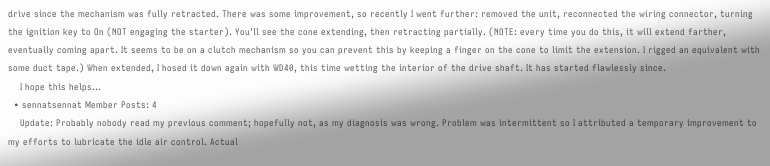drive since the mechanism was fully retracted. There was some improvement, so recently I went further: removed the unit, reconnected the wiring connector, turning the ignition key to On (NOT engaging the starter). You'll see the cone extending, then retracting partially. (NOTE: every time you do this, it will extend farther, eventually coming apart. It seems to be on a clutch mechanism so you can prevent this by keeping a finger on the cone to limit the extension. I rigged an equivalent with some duct tape.) When extended, I hosed it down again with WD40, this time wetting the interior of the drive shaft. It has started flawlessly since.
    I hope this helps...
  • sennatsennat Member Posts: 4
    Update: Probably nobody read my previous comment; hopefully not, as my diagnosis was wrong. Problem was intermittent so I attributed a temporary improvement to my efforts to lubricate the idle air control. Actual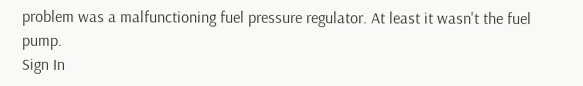problem was a malfunctioning fuel pressure regulator. At least it wasn't the fuel pump.
Sign In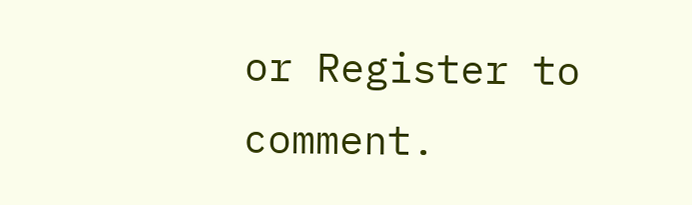or Register to comment.